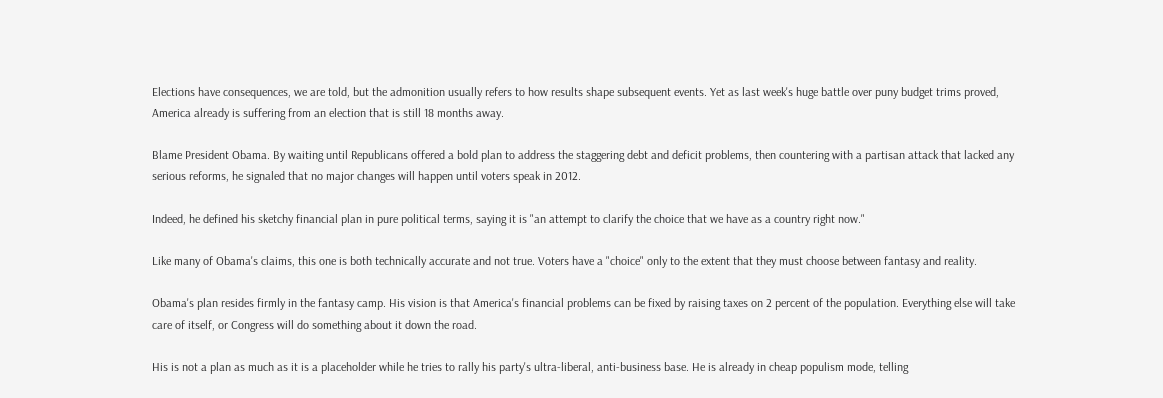Elections have consequences, we are told, but the admonition usually refers to how results shape subsequent events. Yet as last week's huge battle over puny budget trims proved, America already is suffering from an election that is still 18 months away.

Blame President Obama. By waiting until Republicans offered a bold plan to address the staggering debt and deficit problems, then countering with a partisan attack that lacked any serious reforms, he signaled that no major changes will happen until voters speak in 2012.

Indeed, he defined his sketchy financial plan in pure political terms, saying it is "an attempt to clarify the choice that we have as a country right now."

Like many of Obama's claims, this one is both technically accurate and not true. Voters have a "choice" only to the extent that they must choose between fantasy and reality.

Obama's plan resides firmly in the fantasy camp. His vision is that America's financial problems can be fixed by raising taxes on 2 percent of the population. Everything else will take care of itself, or Congress will do something about it down the road.

His is not a plan as much as it is a placeholder while he tries to rally his party's ultra-liberal, anti-business base. He is already in cheap populism mode, telling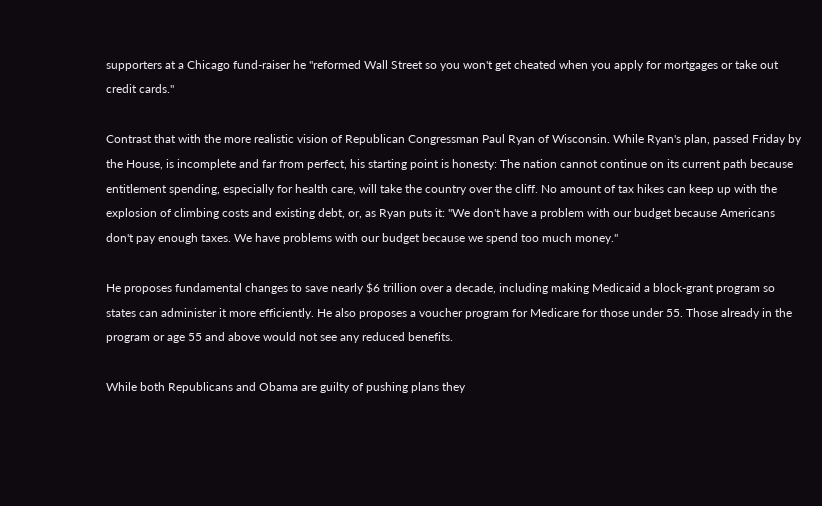supporters at a Chicago fund-raiser he "reformed Wall Street so you won't get cheated when you apply for mortgages or take out credit cards."

Contrast that with the more realistic vision of Republican Congressman Paul Ryan of Wisconsin. While Ryan's plan, passed Friday by the House, is incomplete and far from perfect, his starting point is honesty: The nation cannot continue on its current path because entitlement spending, especially for health care, will take the country over the cliff. No amount of tax hikes can keep up with the explosion of climbing costs and existing debt, or, as Ryan puts it: "We don't have a problem with our budget because Americans don't pay enough taxes. We have problems with our budget because we spend too much money."

He proposes fundamental changes to save nearly $6 trillion over a decade, including making Medicaid a block-grant program so states can administer it more efficiently. He also proposes a voucher program for Medicare for those under 55. Those already in the program or age 55 and above would not see any reduced benefits.

While both Republicans and Obama are guilty of pushing plans they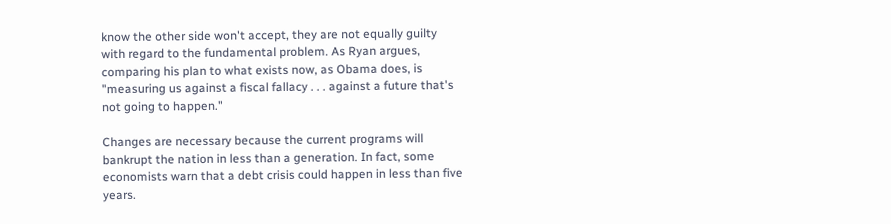know the other side won't accept, they are not equally guilty with regard to the fundamental problem. As Ryan argues, comparing his plan to what exists now, as Obama does, is "measuring us against a fiscal fallacy . . . against a future that's not going to happen."

Changes are necessary because the current programs will bankrupt the nation in less than a generation. In fact, some economists warn that a debt crisis could happen in less than five years.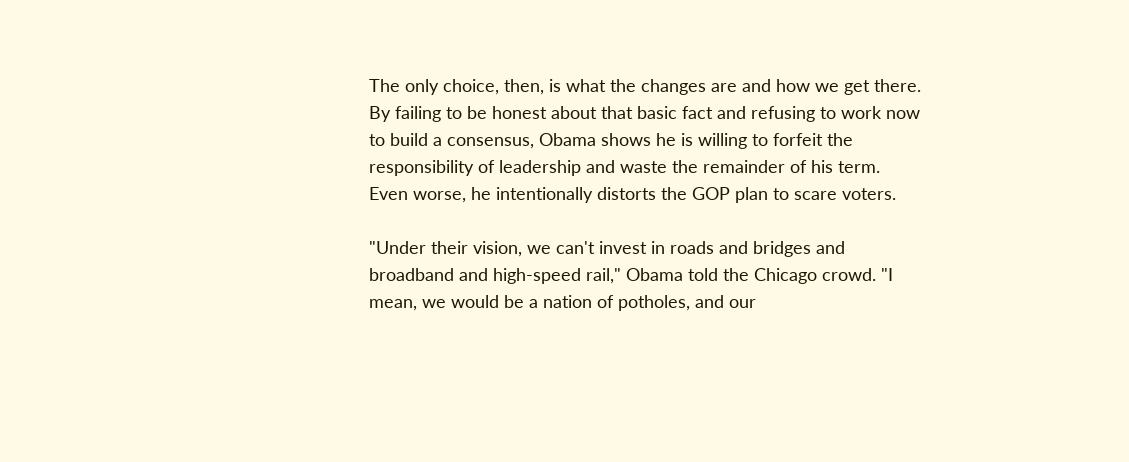The only choice, then, is what the changes are and how we get there. By failing to be honest about that basic fact and refusing to work now to build a consensus, Obama shows he is willing to forfeit the responsibility of leadership and waste the remainder of his term. Even worse, he intentionally distorts the GOP plan to scare voters.

"Under their vision, we can't invest in roads and bridges and broadband and high-speed rail," Obama told the Chicago crowd. "I mean, we would be a nation of potholes, and our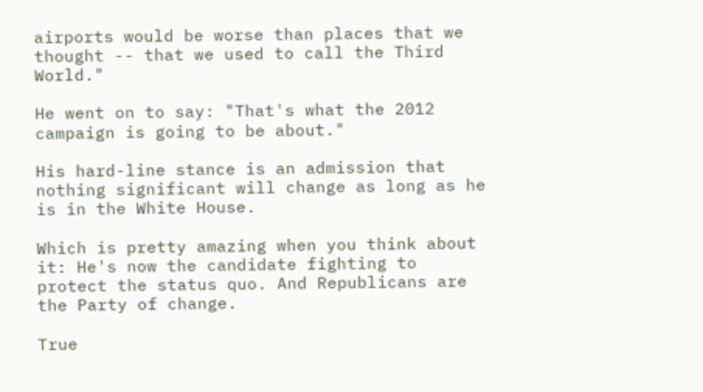airports would be worse than places that we thought -- that we used to call the Third World."

He went on to say: "That's what the 2012 campaign is going to be about."

His hard-line stance is an admission that nothing significant will change as long as he is in the White House.

Which is pretty amazing when you think about it: He's now the candidate fighting to protect the status quo. And Republicans are the Party of change.

True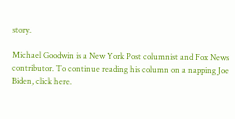story.

Michael Goodwin is a New York Post columnist and Fox News contributor. To continue reading his column on a napping Joe Biden, click here.